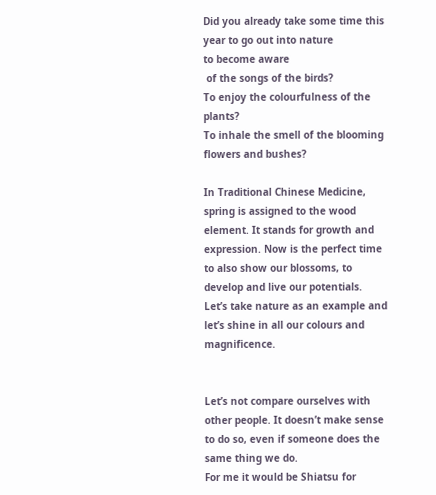Did you already take some time this year to go out into nature
to become aware
 of the songs of the birds?
To enjoy the colourfulness of the plants?
To inhale the smell of the blooming flowers and bushes?

In Traditional Chinese Medicine, spring is assigned to the wood element. It stands for growth and expression. Now is the perfect time to also show our blossoms, to develop and live our potentials. Let’s take nature as an example and let’s shine in all our colours and magnificence.


Let’s not compare ourselves with other people. It doesn’t make sense to do so, even if someone does the same thing we do.
For me it would be Shiatsu for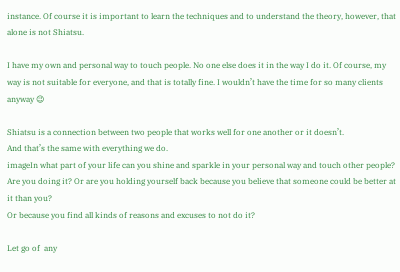instance. Of course it is important to learn the techniques and to understand the theory, however, that alone is not Shiatsu.

I have my own and personal way to touch people. No one else does it in the way I do it. Of course, my way is not suitable for everyone, and that is totally fine. I wouldn’t have the time for so many clients anyway 😉

Shiatsu is a connection between two people that works well for one another or it doesn’t.
And that’s the same with everything we do.
imageIn what part of your life can you shine and sparkle in your personal way and touch other people?
Are you doing it? Or are you holding yourself back because you believe that someone could be better at it than you?
Or because you find all kinds of reasons and excuses to not do it?

Let go of  any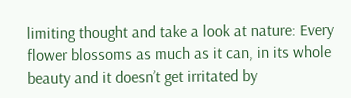limiting thought and take a look at nature: Every flower blossoms as much as it can, in its whole beauty and it doesn’t get irritated by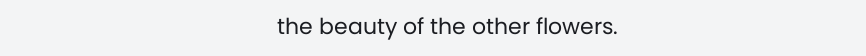the beauty of the other flowers.